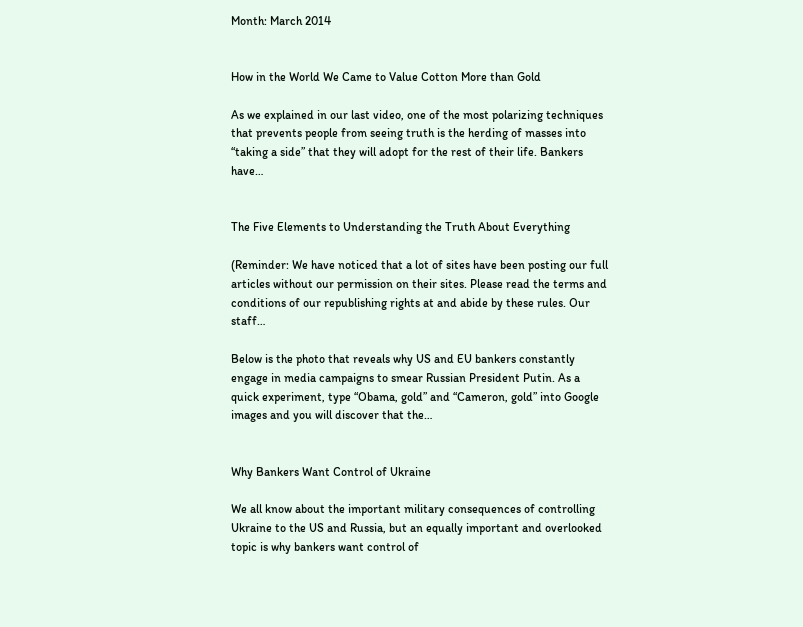Month: March 2014


How in the World We Came to Value Cotton More than Gold

As we explained in our last video, one of the most polarizing techniques that prevents people from seeing truth is the herding of masses into “taking a side” that they will adopt for the rest of their life. Bankers have…


The Five Elements to Understanding the Truth About Everything

(Reminder: We have noticed that a lot of sites have been posting our full articles without our permission on their sites. Please read the terms and conditions of our republishing rights at and abide by these rules. Our staff…

Below is the photo that reveals why US and EU bankers constantly engage in media campaigns to smear Russian President Putin. As a quick experiment, type “Obama, gold” and “Cameron, gold” into Google images and you will discover that the…


Why Bankers Want Control of Ukraine

We all know about the important military consequences of controlling Ukraine to the US and Russia, but an equally important and overlooked topic is why bankers want control of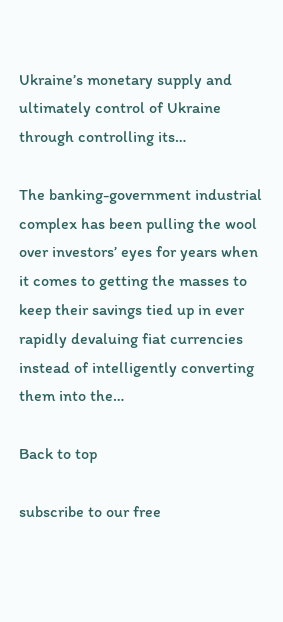Ukraine’s monetary supply and ultimately control of Ukraine through controlling its…

The banking-government industrial complex has been pulling the wool over investors’ eyes for years when it comes to getting the masses to keep their savings tied up in ever rapidly devaluing fiat currencies instead of intelligently converting them into the…

Back to top

subscribe to our free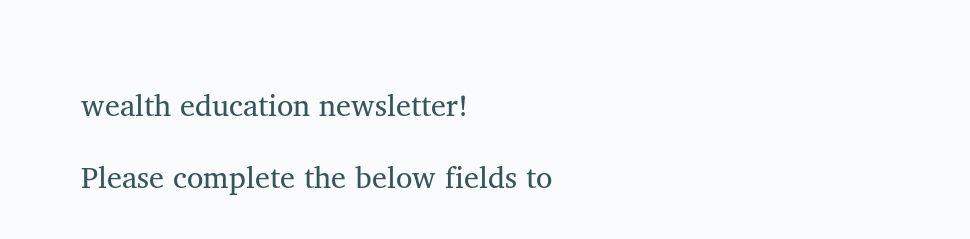wealth education newsletter!

Please complete the below fields to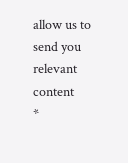allow us to send you relevant content
*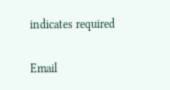indicates required

Email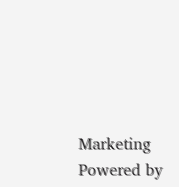Marketing Powered by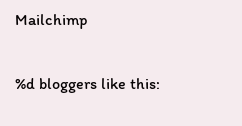Mailchimp

%d bloggers like this: